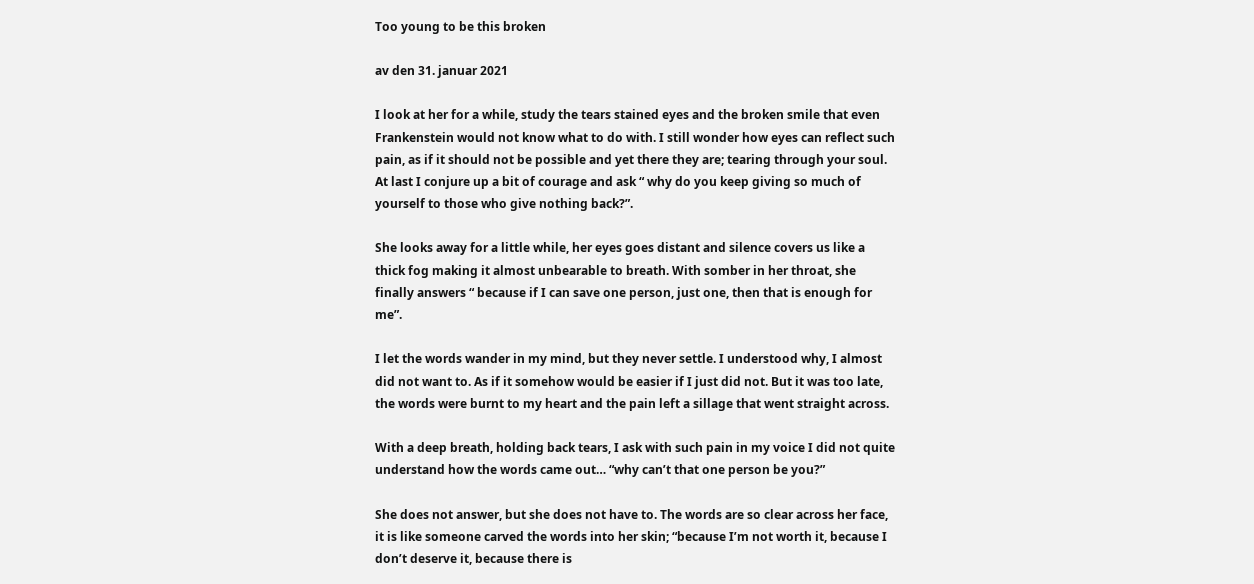Too young to be this broken

av den 31. januar 2021

I look at her for a while, study the tears stained eyes and the broken smile that even Frankenstein would not know what to do with. I still wonder how eyes can reflect such pain, as if it should not be possible and yet there they are; tearing through your soul. At last I conjure up a bit of courage and ask “ why do you keep giving so much of yourself to those who give nothing back?”.

She looks away for a little while, her eyes goes distant and silence covers us like a thick fog making it almost unbearable to breath. With somber in her throat, she finally answers “ because if I can save one person, just one, then that is enough for me”.

I let the words wander in my mind, but they never settle. I understood why, I almost did not want to. As if it somehow would be easier if I just did not. But it was too late, the words were burnt to my heart and the pain left a sillage that went straight across.

With a deep breath, holding back tears, I ask with such pain in my voice I did not quite understand how the words came out… “why can’t that one person be you?”

She does not answer, but she does not have to. The words are so clear across her face, it is like someone carved the words into her skin; “because I’m not worth it, because I don’t deserve it, because there is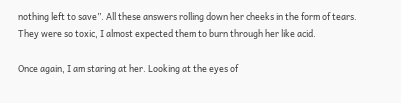nothing left to save”. All these answers rolling down her cheeks in the form of tears. They were so toxic, I almost expected them to burn through her like acid.

Once again, I am staring at her. Looking at the eyes of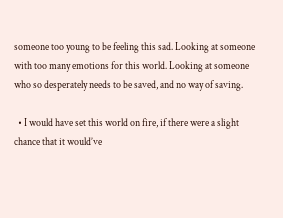someone too young to be feeling this sad. Looking at someone with too many emotions for this world. Looking at someone who so desperately needs to be saved, and no way of saving.

  • I would have set this world on fire, if there were a slight chance that it would’ve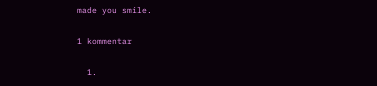made you smile.

1 kommentar

  1.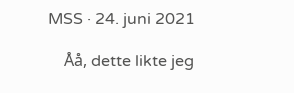MSS · 24. juni 2021

    Åå, dette likte jeg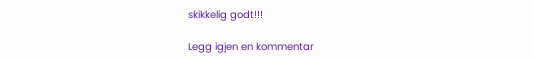skikkelig godt!!!

Legg igjen en kommentar